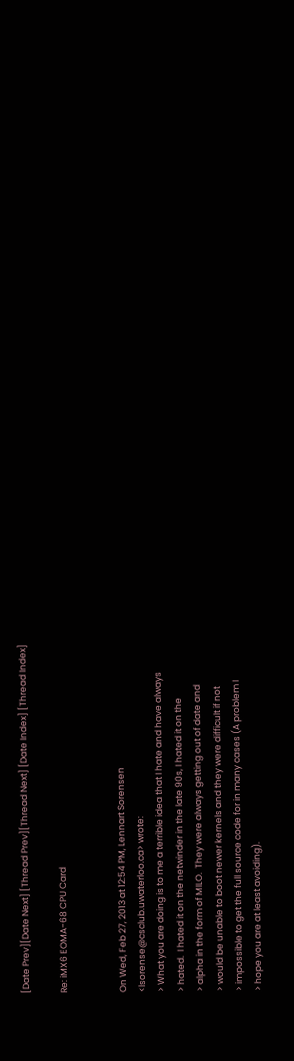[Date Prev][Date Next] [Thread Prev][Thread Next] [Date Index] [Thread Index]

Re: iMX6 EOMA-68 CPU Card


On Wed, Feb 27, 2013 at 12:54 PM, Lennart Sorensen
<lsorense@csclub.uwaterloo.ca> wrote:
> What you are doing is to me a terrible idea that I hate and have always
> hated.  I hated it on the netwinder in the late 90s, I hated it on the
> alpha in the form of MILO.  They were always getting out of date and
> would be unable to boot newer kernels and they were difficult if not
> impossible to get the full source code for in many cases (A problem I
> hope you are at least avoiding).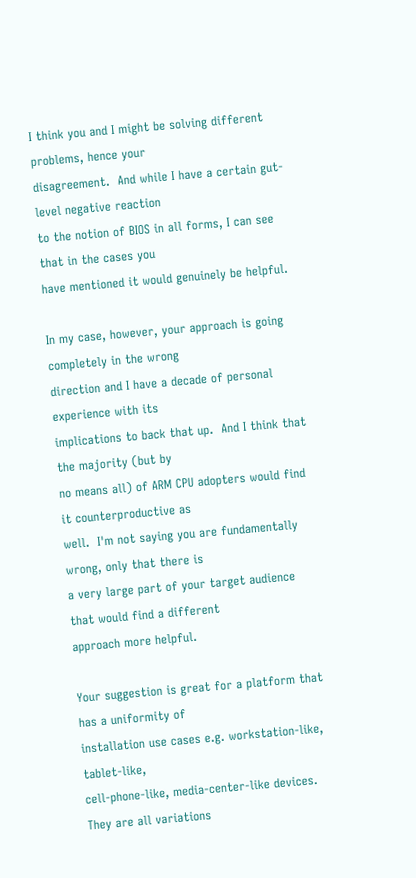I think you and I might be solving different problems, hence your
disagreement.  And while I have a certain gut-level negative reaction
to the notion of BIOS in all forms, I can see that in the cases you
have mentioned it would genuinely be helpful.

In my case, however, your approach is going completely in the wrong
direction and I have a decade of personal experience with its
implications to back that up.  And I think that the majority (but by
no means all) of ARM CPU adopters would find it counterproductive as
well.  I'm not saying you are fundamentally wrong, only that there is
a very large part of your target audience that would find a different
approach more helpful.

Your suggestion is great for a platform that has a uniformity of
installation use cases e.g. workstation-like, tablet-like,
cell-phone-like, media-center-like devices.  They are all variations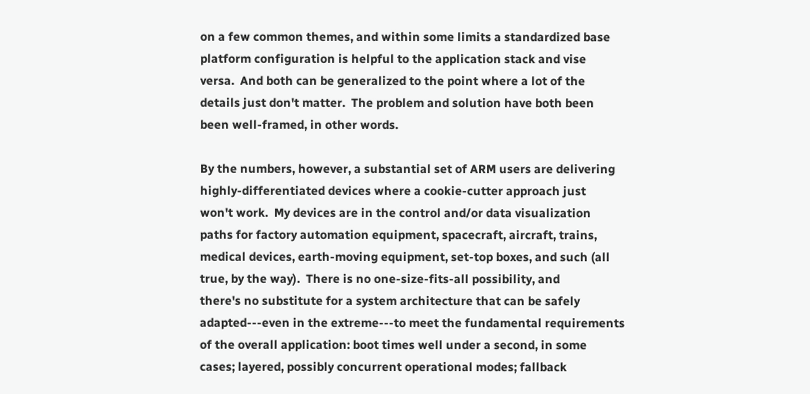on a few common themes, and within some limits a standardized base
platform configuration is helpful to the application stack and vise
versa.  And both can be generalized to the point where a lot of the
details just don't matter.  The problem and solution have both been
been well-framed, in other words.

By the numbers, however, a substantial set of ARM users are delivering
highly-differentiated devices where a cookie-cutter approach just
won't work.  My devices are in the control and/or data visualization
paths for factory automation equipment, spacecraft, aircraft, trains,
medical devices, earth-moving equipment, set-top boxes, and such (all
true, by the way).  There is no one-size-fits-all possibility, and
there's no substitute for a system architecture that can be safely
adapted---even in the extreme---to meet the fundamental requirements
of the overall application: boot times well under a second, in some
cases; layered, possibly concurrent operational modes; fallback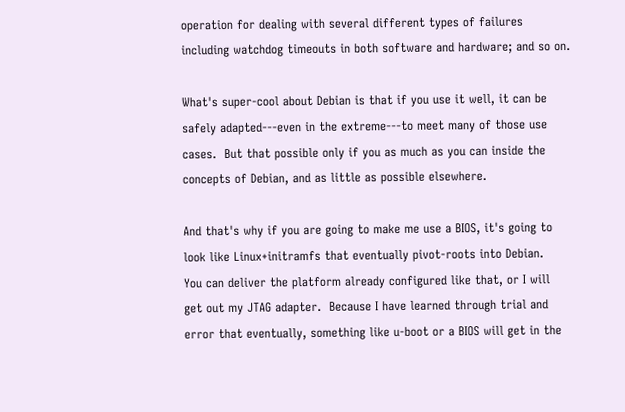operation for dealing with several different types of failures
including watchdog timeouts in both software and hardware; and so on.

What's super-cool about Debian is that if you use it well, it can be
safely adapted---even in the extreme---to meet many of those use
cases.  But that possible only if you as much as you can inside the
concepts of Debian, and as little as possible elsewhere.

And that's why if you are going to make me use a BIOS, it's going to
look like Linux+initramfs that eventually pivot-roots into Debian.
You can deliver the platform already configured like that, or I will
get out my JTAG adapter.  Because I have learned through trial and
error that eventually, something like u-boot or a BIOS will get in the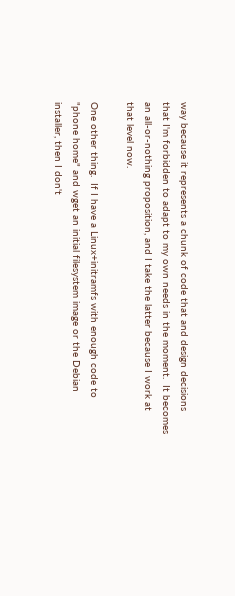way because it represents a chunk of code that and design decisions
that I'm forbidden to adapt to my own needs in the moment.  It becomes
an all-or-nothing proposition, and I take the latter because I work at
that level now.

One other thing.  If I have a Linux+initramfs with enough code to
"phone home" and wget an initial filesystem image or the Debian
installer, then I don't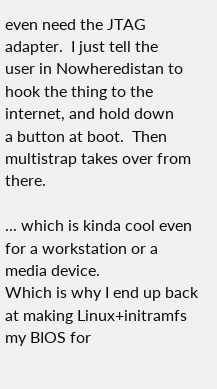even need the JTAG adapter.  I just tell the
user in Nowheredistan to hook the thing to the internet, and hold down
a button at boot.  Then multistrap takes over from there.

... which is kinda cool even for a workstation or a media device.
Which is why I end up back at making Linux+initramfs my BIOS for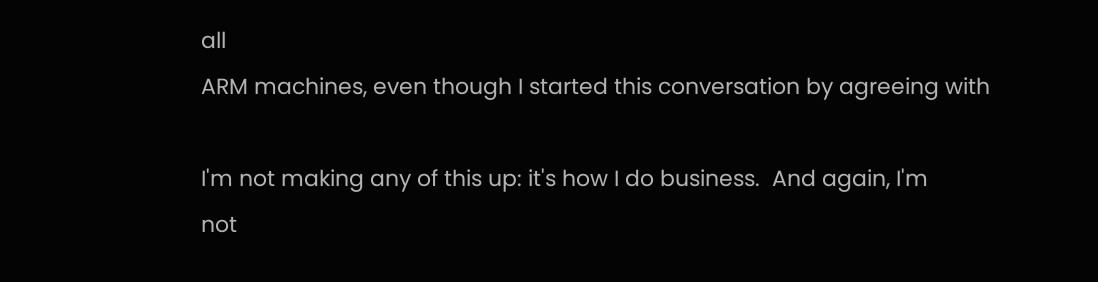all
ARM machines, even though I started this conversation by agreeing with

I'm not making any of this up: it's how I do business.  And again, I'm
not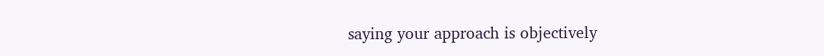saying your approach is objectively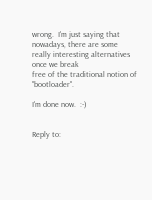wrong.  I'm just saying that
nowadays, there are some really interesting alternatives once we break
free of the traditional notion of "bootloader".

I'm done now.  :-)


Reply to: